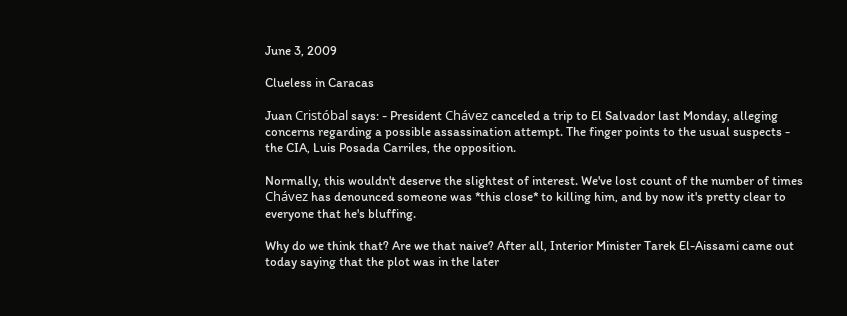June 3, 2009

Clueless in Caracas

Juan Cristóbal says: - President Chávez canceled a trip to El Salvador last Monday, alleging concerns regarding a possible assassination attempt. The finger points to the usual suspects - the CIA, Luis Posada Carriles, the opposition.

Normally, this wouldn't deserve the slightest of interest. We've lost count of the number of times Chávez has denounced someone was *this close* to killing him, and by now it's pretty clear to everyone that he's bluffing.

Why do we think that? Are we that naive? After all, Interior Minister Tarek El-Aissami came out today saying that the plot was in the later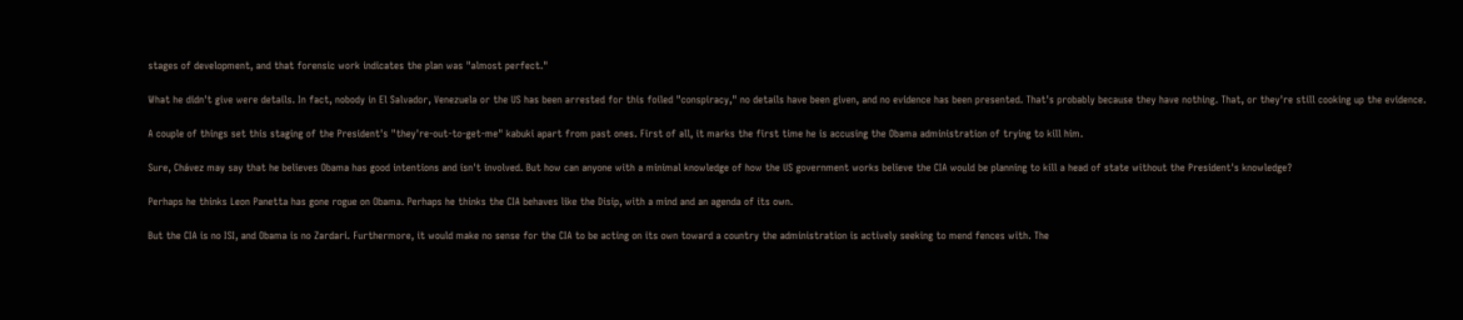stages of development, and that forensic work indicates the plan was "almost perfect."

What he didn't give were details. In fact, nobody in El Salvador, Venezuela or the US has been arrested for this foiled "conspiracy," no details have been given, and no evidence has been presented. That's probably because they have nothing. That, or they're still cooking up the evidence.

A couple of things set this staging of the President's "they're-out-to-get-me" kabuki apart from past ones. First of all, it marks the first time he is accusing the Obama administration of trying to kill him.

Sure, Chávez may say that he believes Obama has good intentions and isn't involved. But how can anyone with a minimal knowledge of how the US government works believe the CIA would be planning to kill a head of state without the President's knowledge?

Perhaps he thinks Leon Panetta has gone rogue on Obama. Perhaps he thinks the CIA behaves like the Disip, with a mind and an agenda of its own.

But the CIA is no ISI, and Obama is no Zardari. Furthermore, it would make no sense for the CIA to be acting on its own toward a country the administration is actively seeking to mend fences with. The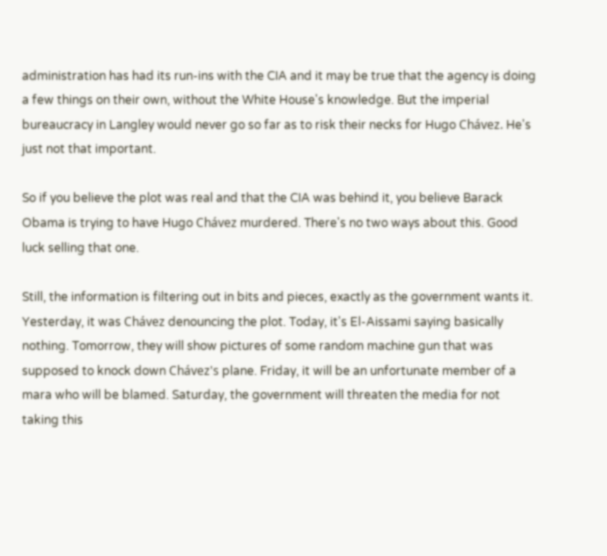administration has had its run-ins with the CIA and it may be true that the agency is doing a few things on their own, without the White House's knowledge. But the imperial bureaucracy in Langley would never go so far as to risk their necks for Hugo Chávez. He's just not that important.

So if you believe the plot was real and that the CIA was behind it, you believe Barack Obama is trying to have Hugo Chávez murdered. There's no two ways about this. Good luck selling that one.

Still, the information is filtering out in bits and pieces, exactly as the government wants it. Yesterday, it was Chávez denouncing the plot. Today, it's El-Aissami saying basically nothing. Tomorrow, they will show pictures of some random machine gun that was supposed to knock down Chávez's plane. Friday, it will be an unfortunate member of a mara who will be blamed. Saturday, the government will threaten the media for not taking this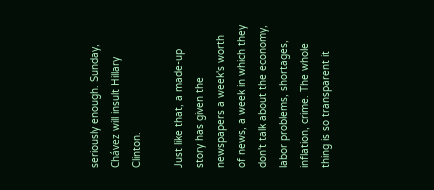seriously enough. Sunday, Chávez will insult Hillary Clinton.

Just like that, a made-up story has given the newspapers a week's worth of news, a week in which they don't talk about the economy, labor problems, shortages, inflation, crime. The whole thing is so transparent it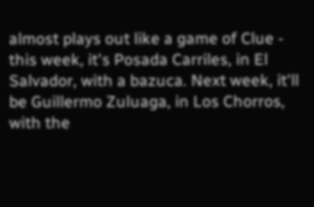almost plays out like a game of Clue - this week, it's Posada Carriles, in El Salvador, with a bazuca. Next week, it'll be Guillermo Zuluaga, in Los Chorros, with the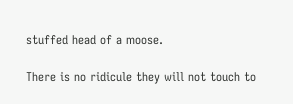stuffed head of a moose.

There is no ridicule they will not touch to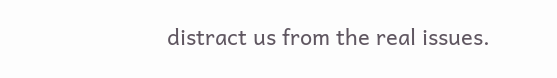distract us from the real issues.